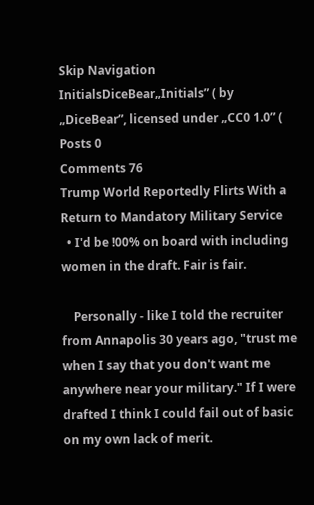Skip Navigation
InitialsDiceBear„Initials” ( by „DiceBear”, licensed under „CC0 1.0” (
Posts 0
Comments 76
Trump World Reportedly Flirts With a Return to Mandatory Military Service
  • I'd be !00% on board with including women in the draft. Fair is fair.

    Personally - like I told the recruiter from Annapolis 30 years ago, "trust me when I say that you don't want me anywhere near your military." If I were drafted I think I could fail out of basic on my own lack of merit.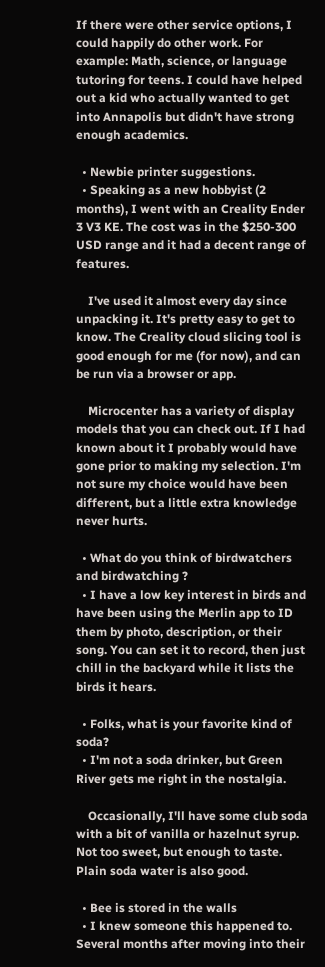If there were other service options, I could happily do other work. For example: Math, science, or language tutoring for teens. I could have helped out a kid who actually wanted to get into Annapolis but didn't have strong enough academics.

  • Newbie printer suggestions.
  • Speaking as a new hobbyist (2 months), I went with an Creality Ender 3 V3 KE. The cost was in the $250-300 USD range and it had a decent range of features.

    I've used it almost every day since unpacking it. It's pretty easy to get to know. The Creality cloud slicing tool is good enough for me (for now), and can be run via a browser or app.

    Microcenter has a variety of display models that you can check out. If I had known about it I probably would have gone prior to making my selection. I'm not sure my choice would have been different, but a little extra knowledge never hurts.

  • What do you think of birdwatchers and birdwatching ?
  • I have a low key interest in birds and have been using the Merlin app to ID them by photo, description, or their song. You can set it to record, then just chill in the backyard while it lists the birds it hears.

  • Folks, what is your favorite kind of soda?
  • I'm not a soda drinker, but Green River gets me right in the nostalgia.

    Occasionally, I'll have some club soda with a bit of vanilla or hazelnut syrup. Not too sweet, but enough to taste. Plain soda water is also good.

  • Bee is stored in the walls
  • I knew someone this happened to. Several months after moving into their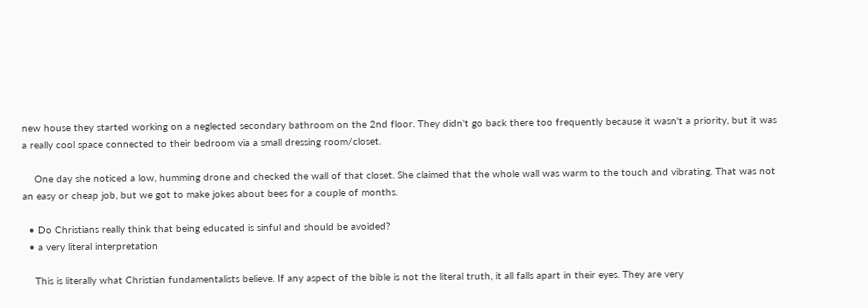new house they started working on a neglected secondary bathroom on the 2nd floor. They didn't go back there too frequently because it wasn't a priority, but it was a really cool space connected to their bedroom via a small dressing room/closet.

    One day she noticed a low, humming drone and checked the wall of that closet. She claimed that the whole wall was warm to the touch and vibrating. That was not an easy or cheap job, but we got to make jokes about bees for a couple of months.

  • Do Christians really think that being educated is sinful and should be avoided?
  • a very literal interpretation

    This is literally what Christian fundamentalists believe. If any aspect of the bible is not the literal truth, it all falls apart in their eyes. They are very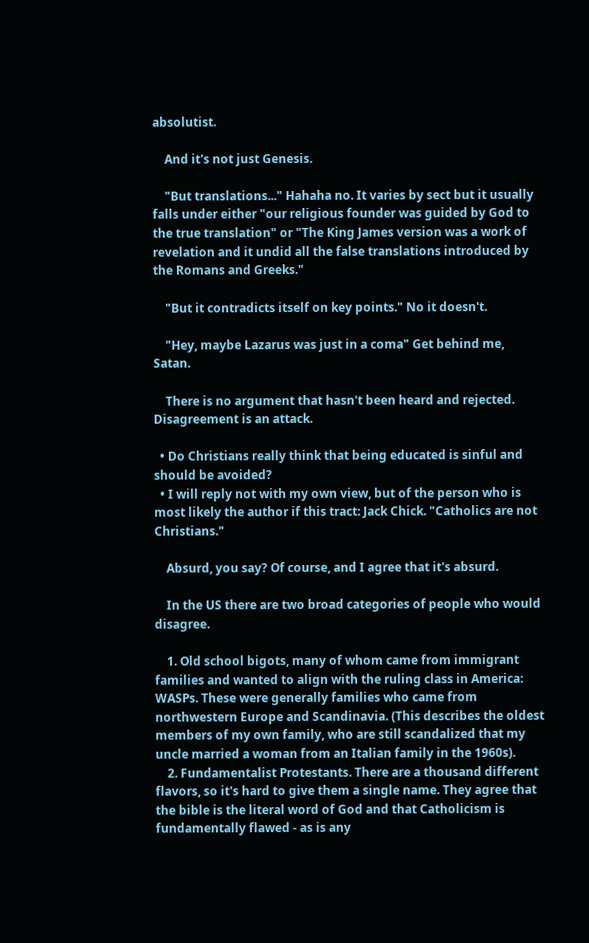absolutist.

    And it's not just Genesis.

    "But translations..." Hahaha no. It varies by sect but it usually falls under either "our religious founder was guided by God to the true translation" or "The King James version was a work of revelation and it undid all the false translations introduced by the Romans and Greeks."

    "But it contradicts itself on key points." No it doesn't.

    "Hey, maybe Lazarus was just in a coma" Get behind me, Satan.

    There is no argument that hasn't been heard and rejected. Disagreement is an attack.

  • Do Christians really think that being educated is sinful and should be avoided?
  • I will reply not with my own view, but of the person who is most likely the author if this tract: Jack Chick. "Catholics are not Christians."

    Absurd, you say? Of course, and I agree that it's absurd.

    In the US there are two broad categories of people who would disagree.

    1. Old school bigots, many of whom came from immigrant families and wanted to align with the ruling class in America: WASPs. These were generally families who came from northwestern Europe and Scandinavia. (This describes the oldest members of my own family, who are still scandalized that my uncle married a woman from an Italian family in the 1960s).
    2. Fundamentalist Protestants. There are a thousand different flavors, so it's hard to give them a single name. They agree that the bible is the literal word of God and that Catholicism is fundamentally flawed - as is any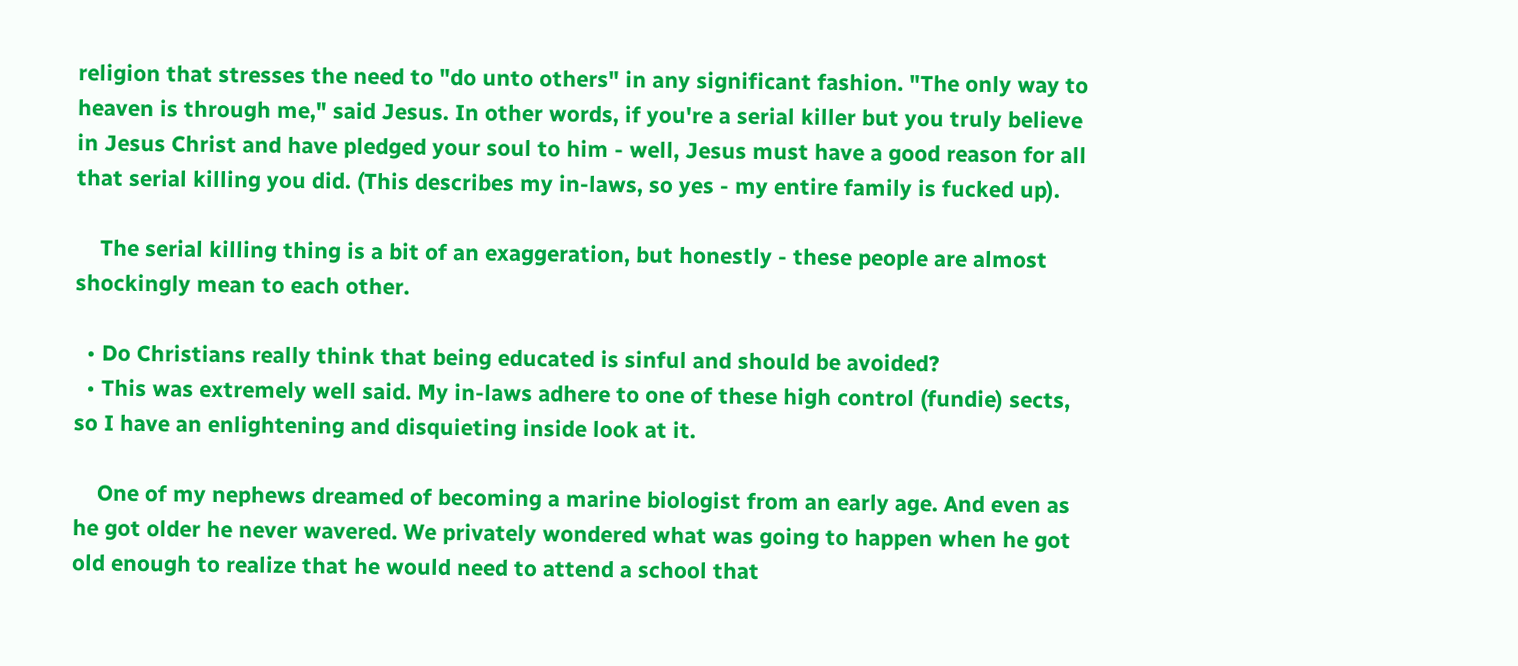religion that stresses the need to "do unto others" in any significant fashion. "The only way to heaven is through me," said Jesus. In other words, if you're a serial killer but you truly believe in Jesus Christ and have pledged your soul to him - well, Jesus must have a good reason for all that serial killing you did. (This describes my in-laws, so yes - my entire family is fucked up).

    The serial killing thing is a bit of an exaggeration, but honestly - these people are almost shockingly mean to each other.

  • Do Christians really think that being educated is sinful and should be avoided?
  • This was extremely well said. My in-laws adhere to one of these high control (fundie) sects, so I have an enlightening and disquieting inside look at it.

    One of my nephews dreamed of becoming a marine biologist from an early age. And even as he got older he never wavered. We privately wondered what was going to happen when he got old enough to realize that he would need to attend a school that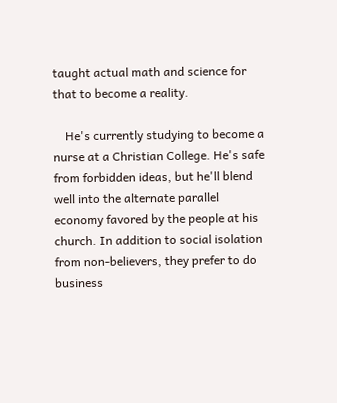taught actual math and science for that to become a reality.

    He's currently studying to become a nurse at a Christian College. He's safe from forbidden ideas, but he'll blend well into the alternate parallel economy favored by the people at his church. In addition to social isolation from non-believers, they prefer to do business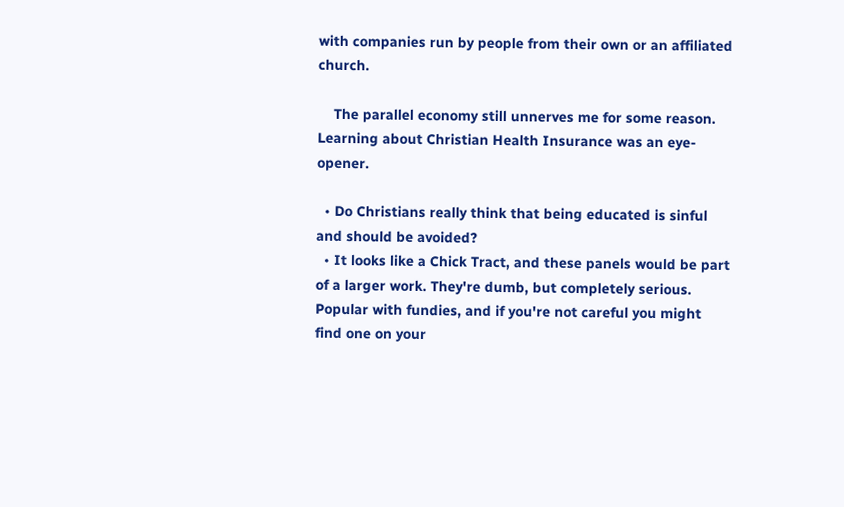with companies run by people from their own or an affiliated church.

    The parallel economy still unnerves me for some reason. Learning about Christian Health Insurance was an eye-opener.

  • Do Christians really think that being educated is sinful and should be avoided?
  • It looks like a Chick Tract, and these panels would be part of a larger work. They're dumb, but completely serious. Popular with fundies, and if you're not careful you might find one on your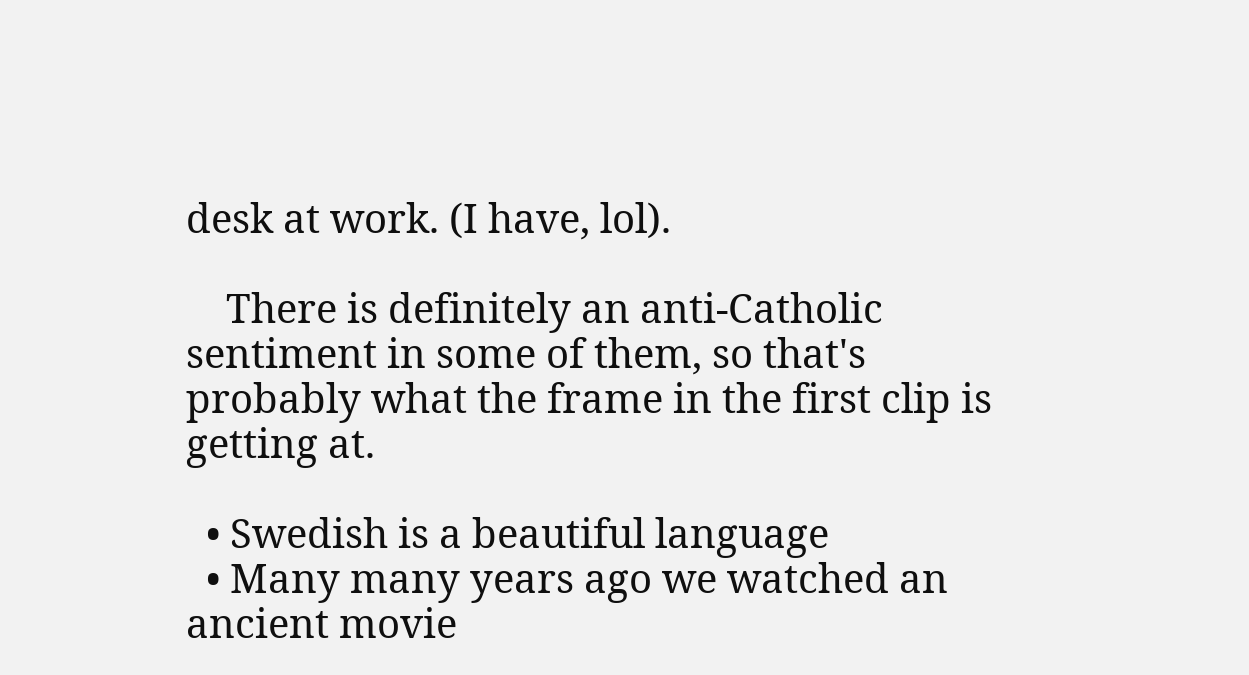desk at work. (I have, lol).

    There is definitely an anti-Catholic sentiment in some of them, so that's probably what the frame in the first clip is getting at.

  • Swedish is a beautiful language
  • Many many years ago we watched an ancient movie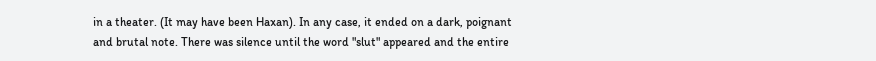in a theater. (It may have been Haxan). In any case, it ended on a dark, poignant and brutal note. There was silence until the word "slut" appeared and the entire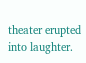theater erupted into laughter.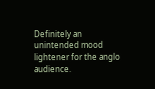Definitely an unintended mood lightener for the anglo audience.